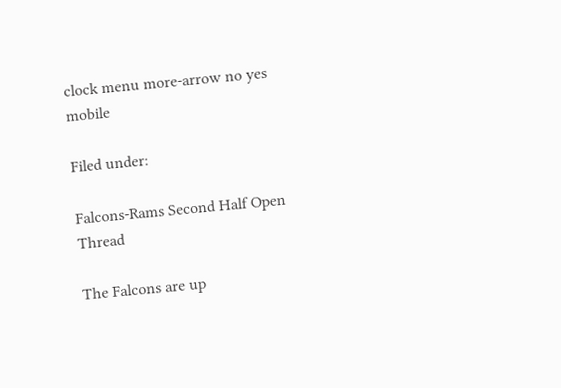clock menu more-arrow no yes mobile

Filed under:

Falcons-Rams Second Half Open Thread

The Falcons are up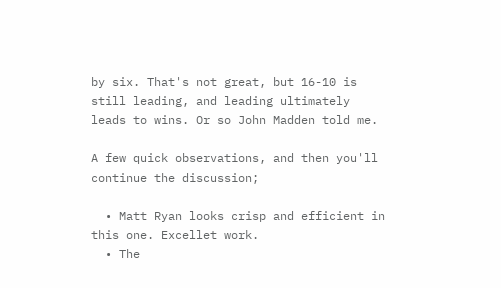by six. That's not great, but 16-10 is still leading, and leading ultimately leads to wins. Or so John Madden told me.

A few quick observations, and then you'll continue the discussion;

  • Matt Ryan looks crisp and efficient in this one. Excellet work.
  • The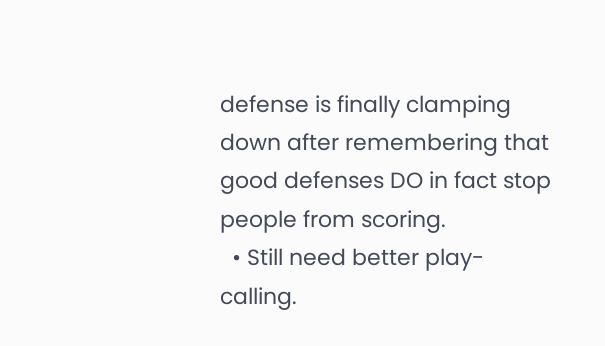defense is finally clamping down after remembering that good defenses DO in fact stop people from scoring.
  • Still need better play-calling.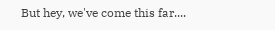But hey, we've come this far....